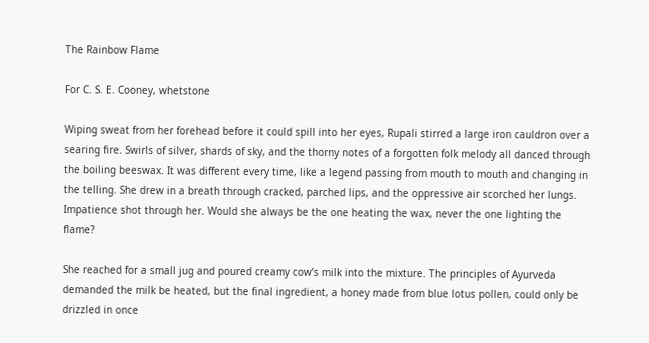The Rainbow Flame

For C. S. E. Cooney, whetstone

Wiping sweat from her forehead before it could spill into her eyes, Rupali stirred a large iron cauldron over a searing fire. Swirls of silver, shards of sky, and the thorny notes of a forgotten folk melody all danced through the boiling beeswax. It was different every time, like a legend passing from mouth to mouth and changing in the telling. She drew in a breath through cracked, parched lips, and the oppressive air scorched her lungs. Impatience shot through her. Would she always be the one heating the wax, never the one lighting the flame?

She reached for a small jug and poured creamy cow’s milk into the mixture. The principles of Ayurveda demanded the milk be heated, but the final ingredient, a honey made from blue lotus pollen, could only be drizzled in once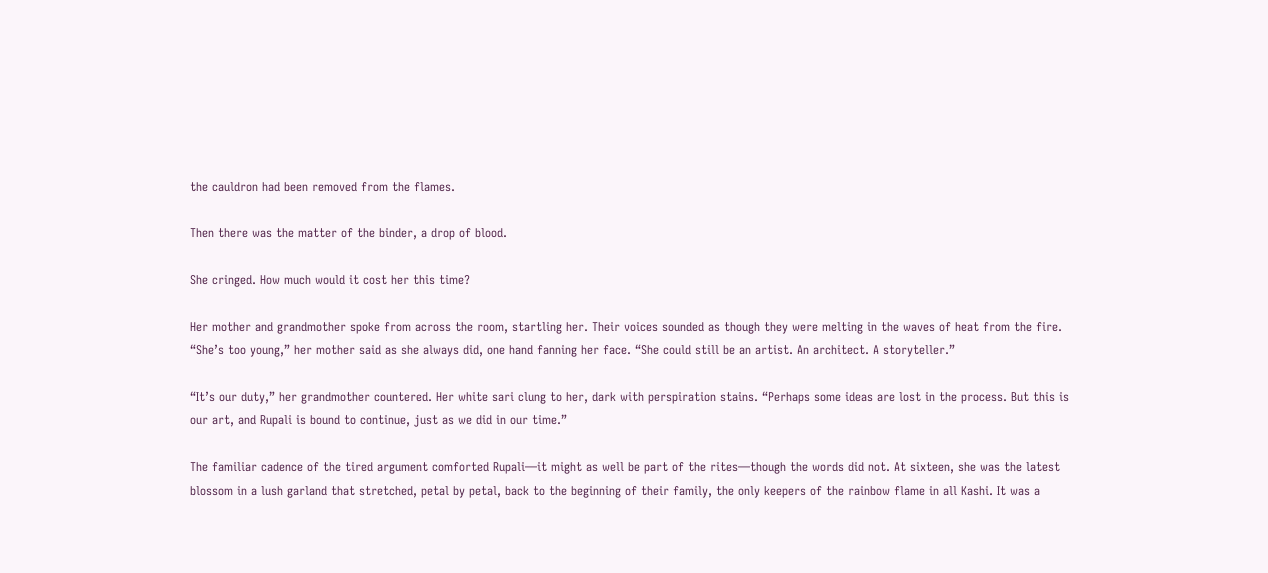the cauldron had been removed from the flames.

Then there was the matter of the binder, a drop of blood.

She cringed. How much would it cost her this time?

Her mother and grandmother spoke from across the room, startling her. Their voices sounded as though they were melting in the waves of heat from the fire. “She’s too young,” her mother said as she always did, one hand fanning her face. “She could still be an artist. An architect. A storyteller.”

“It’s our duty,” her grandmother countered. Her white sari clung to her, dark with perspiration stains. “Perhaps some ideas are lost in the process. But this is our art, and Rupali is bound to continue, just as we did in our time.”

The familiar cadence of the tired argument comforted Rupali—it might as well be part of the rites—though the words did not. At sixteen, she was the latest blossom in a lush garland that stretched, petal by petal, back to the beginning of their family, the only keepers of the rainbow flame in all Kashi. It was a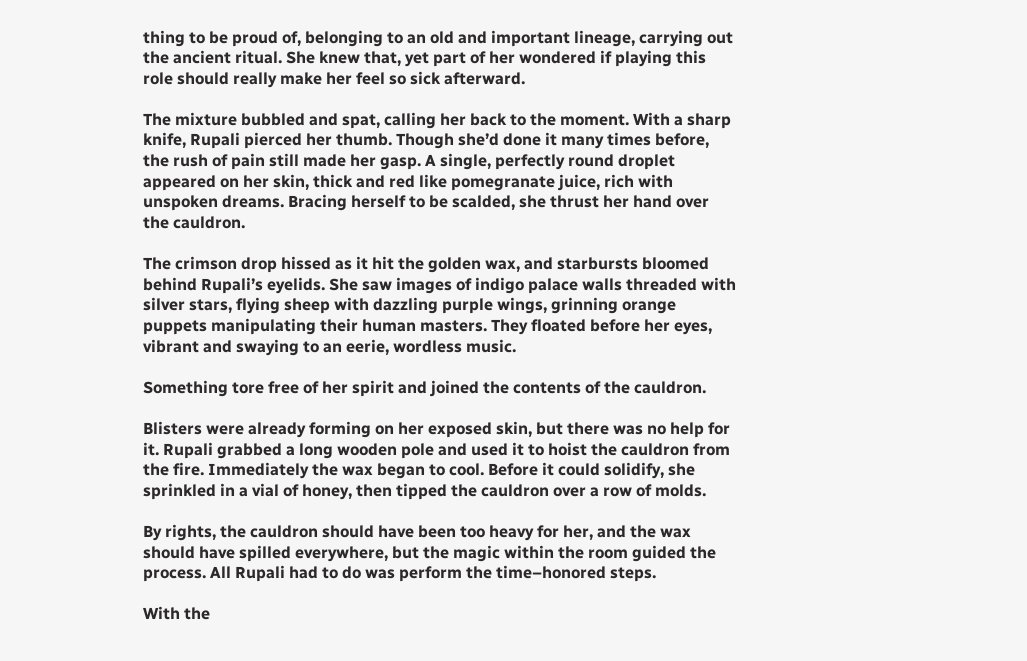thing to be proud of, belonging to an old and important lineage, carrying out the ancient ritual. She knew that, yet part of her wondered if playing this role should really make her feel so sick afterward.

The mixture bubbled and spat, calling her back to the moment. With a sharp knife, Rupali pierced her thumb. Though she’d done it many times before, the rush of pain still made her gasp. A single, perfectly round droplet appeared on her skin, thick and red like pomegranate juice, rich with unspoken dreams. Bracing herself to be scalded, she thrust her hand over the cauldron.

The crimson drop hissed as it hit the golden wax, and starbursts bloomed behind Rupali’s eyelids. She saw images of indigo palace walls threaded with silver stars, flying sheep with dazzling purple wings, grinning orange puppets manipulating their human masters. They floated before her eyes, vibrant and swaying to an eerie, wordless music.

Something tore free of her spirit and joined the contents of the cauldron.

Blisters were already forming on her exposed skin, but there was no help for it. Rupali grabbed a long wooden pole and used it to hoist the cauldron from the fire. Immediately the wax began to cool. Before it could solidify, she sprinkled in a vial of honey, then tipped the cauldron over a row of molds.

By rights, the cauldron should have been too heavy for her, and the wax should have spilled everywhere, but the magic within the room guided the process. All Rupali had to do was perform the time–honored steps.

With the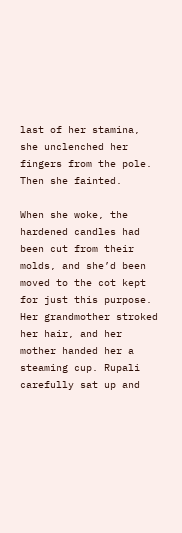last of her stamina, she unclenched her fingers from the pole. Then she fainted.

When she woke, the hardened candles had been cut from their molds, and she’d been moved to the cot kept for just this purpose. Her grandmother stroked her hair, and her mother handed her a steaming cup. Rupali carefully sat up and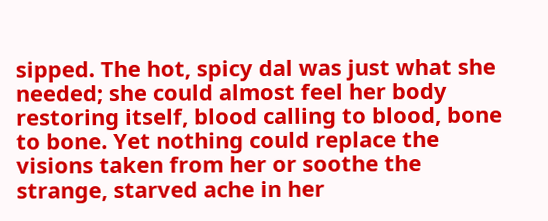sipped. The hot, spicy dal was just what she needed; she could almost feel her body restoring itself, blood calling to blood, bone to bone. Yet nothing could replace the visions taken from her or soothe the strange, starved ache in her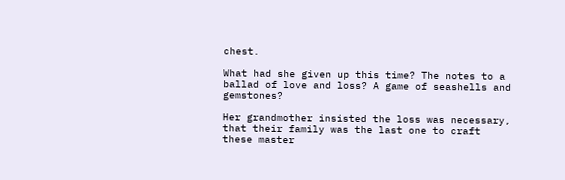chest.

What had she given up this time? The notes to a ballad of love and loss? A game of seashells and gemstones?

Her grandmother insisted the loss was necessary, that their family was the last one to craft these master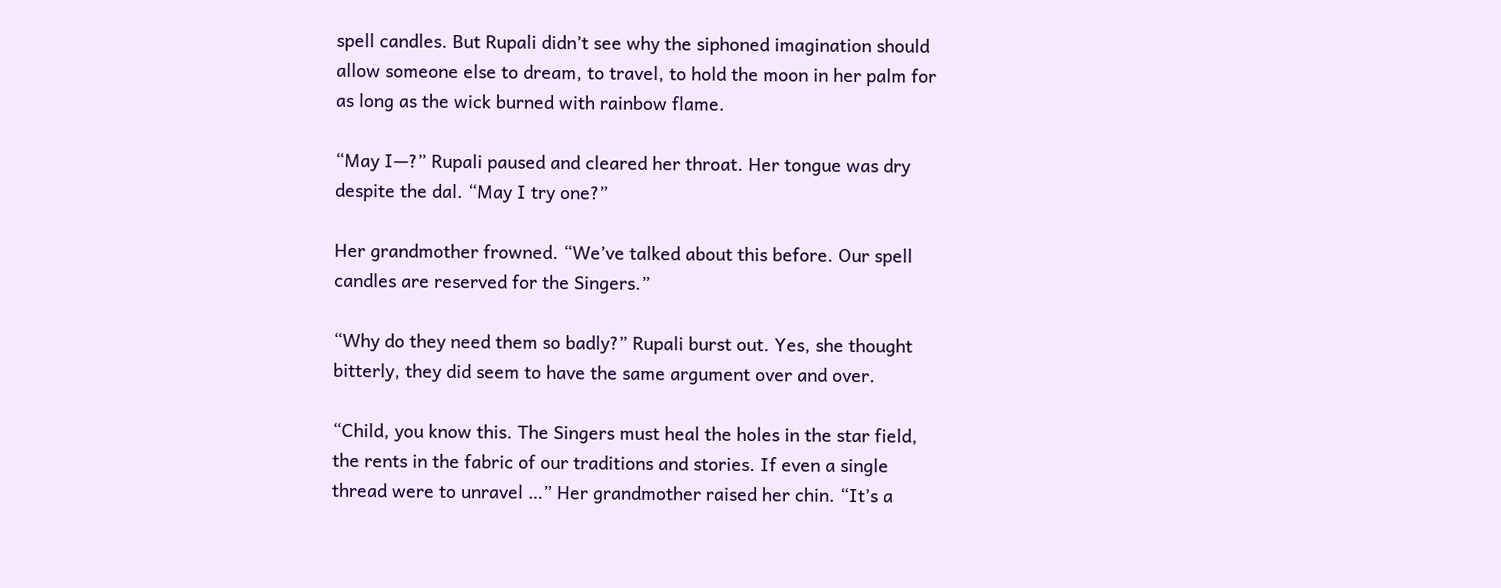spell candles. But Rupali didn’t see why the siphoned imagination should allow someone else to dream, to travel, to hold the moon in her palm for as long as the wick burned with rainbow flame.

“May I—?” Rupali paused and cleared her throat. Her tongue was dry despite the dal. “May I try one?”

Her grandmother frowned. “We’ve talked about this before. Our spell candles are reserved for the Singers.”

“Why do they need them so badly?” Rupali burst out. Yes, she thought bitterly, they did seem to have the same argument over and over.

“Child, you know this. The Singers must heal the holes in the star field, the rents in the fabric of our traditions and stories. If even a single thread were to unravel …” Her grandmother raised her chin. “It’s a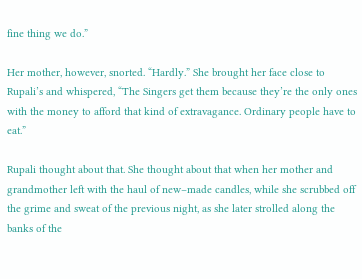fine thing we do.”

Her mother, however, snorted. “Hardly.” She brought her face close to Rupali’s and whispered, “The Singers get them because they’re the only ones with the money to afford that kind of extravagance. Ordinary people have to eat.”

Rupali thought about that. She thought about that when her mother and grandmother left with the haul of new–made candles, while she scrubbed off the grime and sweat of the previous night, as she later strolled along the banks of the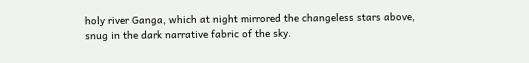holy river Ganga, which at night mirrored the changeless stars above, snug in the dark narrative fabric of the sky.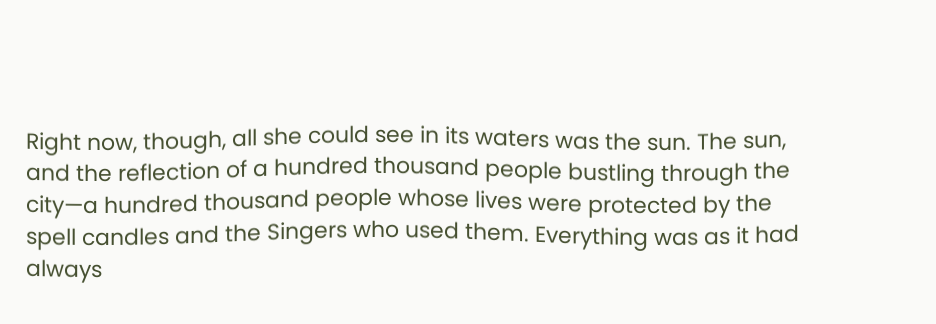Right now, though, all she could see in its waters was the sun. The sun, and the reflection of a hundred thousand people bustling through the city—a hundred thousand people whose lives were protected by the spell candles and the Singers who used them. Everything was as it had always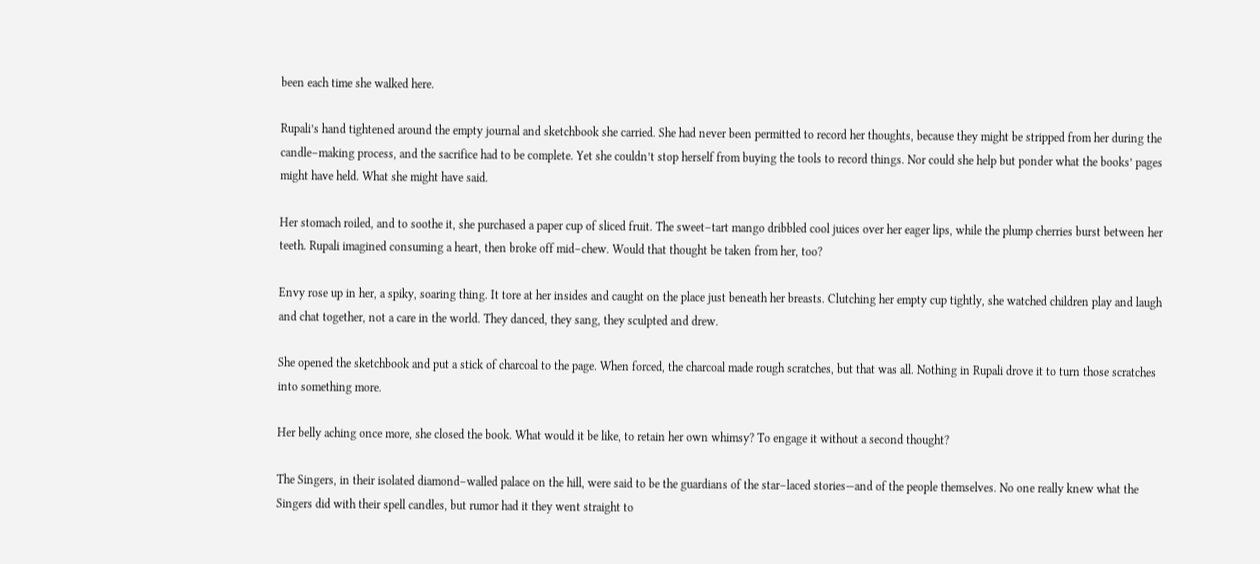been each time she walked here.

Rupali’s hand tightened around the empty journal and sketchbook she carried. She had never been permitted to record her thoughts, because they might be stripped from her during the candle–making process, and the sacrifice had to be complete. Yet she couldn’t stop herself from buying the tools to record things. Nor could she help but ponder what the books’ pages might have held. What she might have said.

Her stomach roiled, and to soothe it, she purchased a paper cup of sliced fruit. The sweet–tart mango dribbled cool juices over her eager lips, while the plump cherries burst between her teeth. Rupali imagined consuming a heart, then broke off mid–chew. Would that thought be taken from her, too?

Envy rose up in her, a spiky, soaring thing. It tore at her insides and caught on the place just beneath her breasts. Clutching her empty cup tightly, she watched children play and laugh and chat together, not a care in the world. They danced, they sang, they sculpted and drew.

She opened the sketchbook and put a stick of charcoal to the page. When forced, the charcoal made rough scratches, but that was all. Nothing in Rupali drove it to turn those scratches into something more.

Her belly aching once more, she closed the book. What would it be like, to retain her own whimsy? To engage it without a second thought?

The Singers, in their isolated diamond–walled palace on the hill, were said to be the guardians of the star–laced stories—and of the people themselves. No one really knew what the Singers did with their spell candles, but rumor had it they went straight to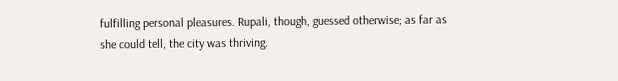fulfilling personal pleasures. Rupali, though, guessed otherwise; as far as she could tell, the city was thriving.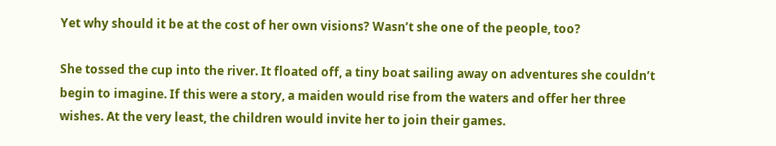Yet why should it be at the cost of her own visions? Wasn’t she one of the people, too?

She tossed the cup into the river. It floated off, a tiny boat sailing away on adventures she couldn’t begin to imagine. If this were a story, a maiden would rise from the waters and offer her three wishes. At the very least, the children would invite her to join their games.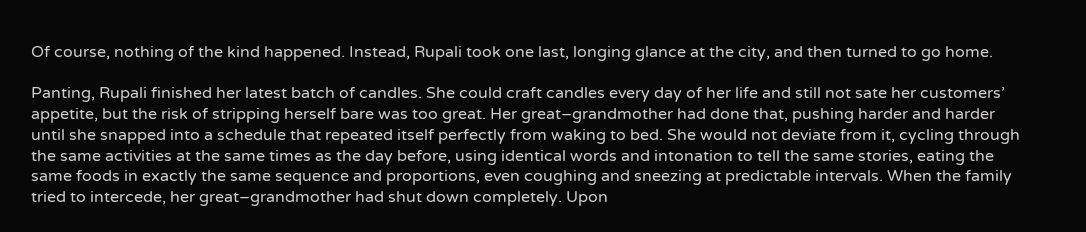Of course, nothing of the kind happened. Instead, Rupali took one last, longing glance at the city, and then turned to go home.

Panting, Rupali finished her latest batch of candles. She could craft candles every day of her life and still not sate her customers’ appetite, but the risk of stripping herself bare was too great. Her great–grandmother had done that, pushing harder and harder until she snapped into a schedule that repeated itself perfectly from waking to bed. She would not deviate from it, cycling through the same activities at the same times as the day before, using identical words and intonation to tell the same stories, eating the same foods in exactly the same sequence and proportions, even coughing and sneezing at predictable intervals. When the family tried to intercede, her great–grandmother had shut down completely. Upon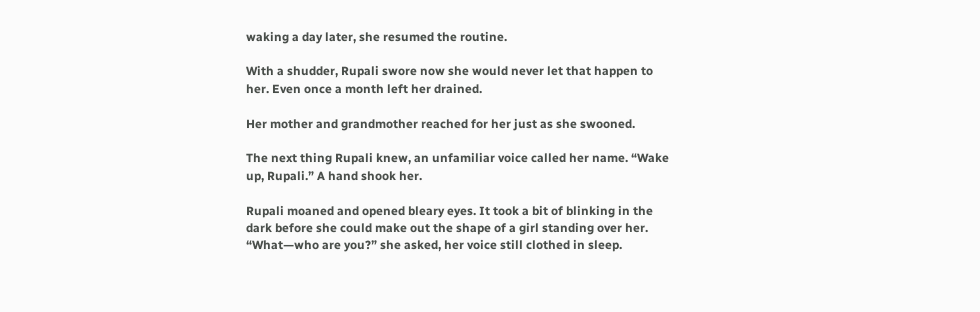waking a day later, she resumed the routine.

With a shudder, Rupali swore now she would never let that happen to her. Even once a month left her drained.

Her mother and grandmother reached for her just as she swooned.

The next thing Rupali knew, an unfamiliar voice called her name. “Wake up, Rupali.” A hand shook her.

Rupali moaned and opened bleary eyes. It took a bit of blinking in the dark before she could make out the shape of a girl standing over her. “What—who are you?” she asked, her voice still clothed in sleep.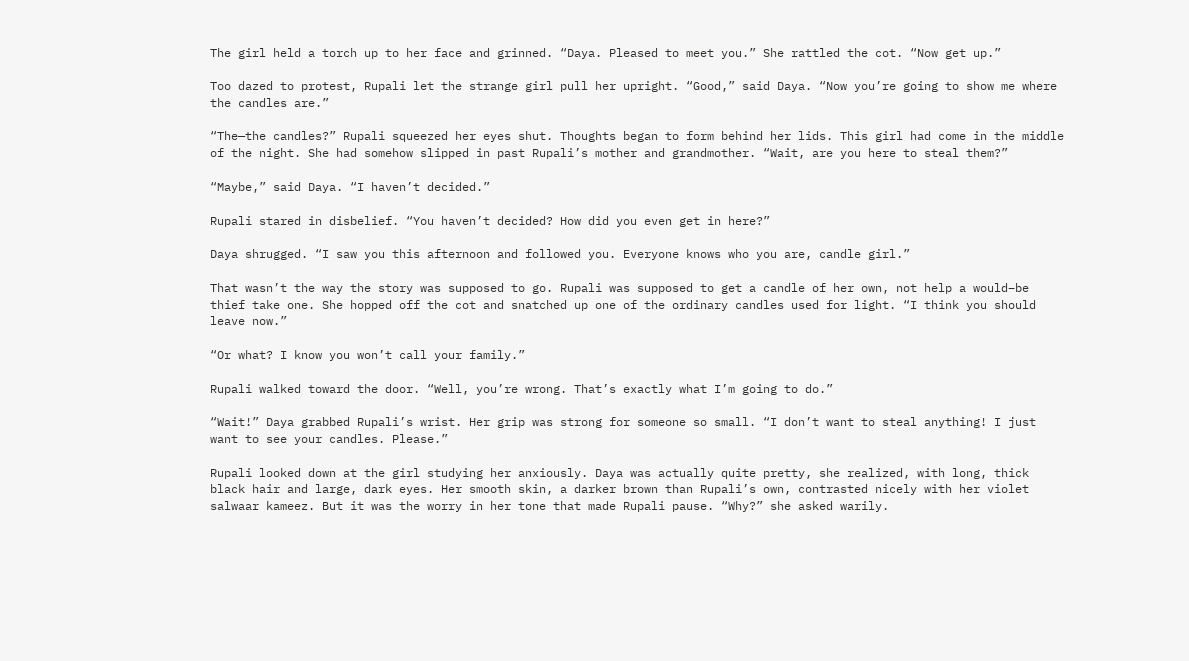The girl held a torch up to her face and grinned. “Daya. Pleased to meet you.” She rattled the cot. “Now get up.”

Too dazed to protest, Rupali let the strange girl pull her upright. “Good,” said Daya. “Now you’re going to show me where the candles are.”

“The—the candles?” Rupali squeezed her eyes shut. Thoughts began to form behind her lids. This girl had come in the middle of the night. She had somehow slipped in past Rupali’s mother and grandmother. “Wait, are you here to steal them?”

“Maybe,” said Daya. “I haven’t decided.”

Rupali stared in disbelief. “You haven’t decided? How did you even get in here?”

Daya shrugged. “I saw you this afternoon and followed you. Everyone knows who you are, candle girl.”

That wasn’t the way the story was supposed to go. Rupali was supposed to get a candle of her own, not help a would–be thief take one. She hopped off the cot and snatched up one of the ordinary candles used for light. “I think you should leave now.”

“Or what? I know you won’t call your family.”

Rupali walked toward the door. “Well, you’re wrong. That’s exactly what I’m going to do.”

“Wait!” Daya grabbed Rupali’s wrist. Her grip was strong for someone so small. “I don’t want to steal anything! I just want to see your candles. Please.”

Rupali looked down at the girl studying her anxiously. Daya was actually quite pretty, she realized, with long, thick black hair and large, dark eyes. Her smooth skin, a darker brown than Rupali’s own, contrasted nicely with her violet salwaar kameez. But it was the worry in her tone that made Rupali pause. “Why?” she asked warily.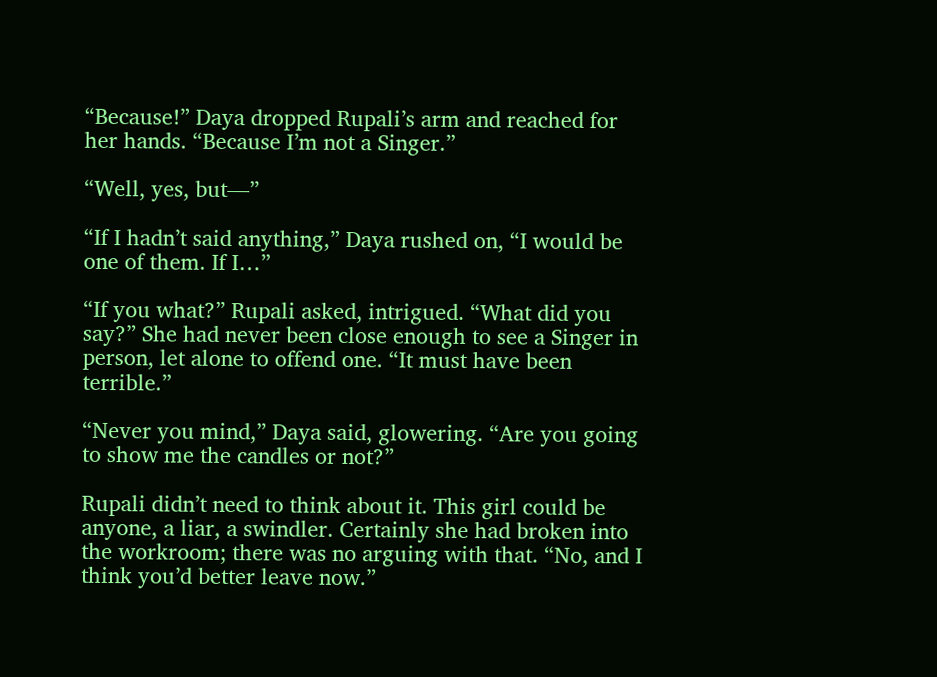“Because!” Daya dropped Rupali’s arm and reached for her hands. “Because I’m not a Singer.”

“Well, yes, but—”

“If I hadn’t said anything,” Daya rushed on, “I would be one of them. If I…”

“If you what?” Rupali asked, intrigued. “What did you say?” She had never been close enough to see a Singer in person, let alone to offend one. “It must have been terrible.”

“Never you mind,” Daya said, glowering. “Are you going to show me the candles or not?”

Rupali didn’t need to think about it. This girl could be anyone, a liar, a swindler. Certainly she had broken into the workroom; there was no arguing with that. “No, and I think you’d better leave now.”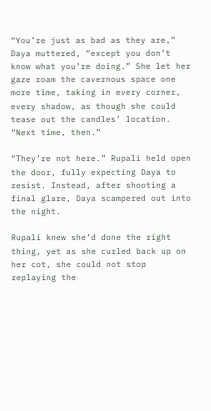“You’re just as bad as they are,” Daya muttered, “except you don’t know what you’re doing.” She let her gaze roam the cavernous space one more time, taking in every corner, every shadow, as though she could tease out the candles’ location. “Next time, then.”

“They’re not here.” Rupali held open the door, fully expecting Daya to resist. Instead, after shooting a final glare, Daya scampered out into the night.

Rupali knew she’d done the right thing, yet as she curled back up on her cot, she could not stop replaying the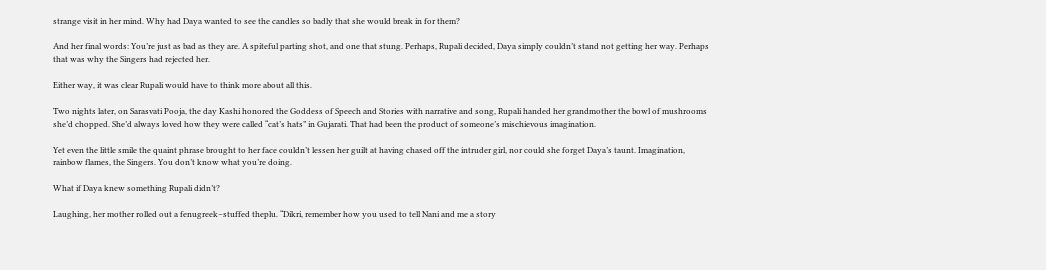strange visit in her mind. Why had Daya wanted to see the candles so badly that she would break in for them?

And her final words: You’re just as bad as they are. A spiteful parting shot, and one that stung. Perhaps, Rupali decided, Daya simply couldn’t stand not getting her way. Perhaps that was why the Singers had rejected her.

Either way, it was clear Rupali would have to think more about all this.

Two nights later, on Sarasvati Pooja, the day Kashi honored the Goddess of Speech and Stories with narrative and song, Rupali handed her grandmother the bowl of mushrooms she’d chopped. She’d always loved how they were called “cat’s hats” in Gujarati. That had been the product of someone’s mischievous imagination.

Yet even the little smile the quaint phrase brought to her face couldn’t lessen her guilt at having chased off the intruder girl, nor could she forget Daya’s taunt. Imagination, rainbow flames, the Singers. You don’t know what you’re doing.

What if Daya knew something Rupali didn’t?

Laughing, her mother rolled out a fenugreek–stuffed theplu. “Dikri, remember how you used to tell Nani and me a story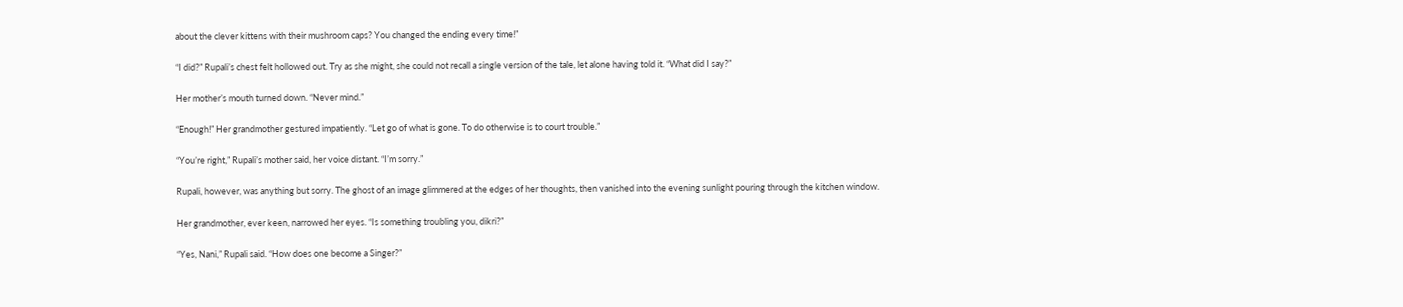about the clever kittens with their mushroom caps? You changed the ending every time!”

“I did?” Rupali’s chest felt hollowed out. Try as she might, she could not recall a single version of the tale, let alone having told it. “What did I say?”

Her mother’s mouth turned down. “Never mind.”

“Enough!” Her grandmother gestured impatiently. “Let go of what is gone. To do otherwise is to court trouble.”

“You’re right,” Rupali’s mother said, her voice distant. “I’m sorry.”

Rupali, however, was anything but sorry. The ghost of an image glimmered at the edges of her thoughts, then vanished into the evening sunlight pouring through the kitchen window.

Her grandmother, ever keen, narrowed her eyes. “Is something troubling you, dikri?”

“Yes, Nani,” Rupali said. “How does one become a Singer?”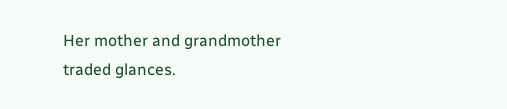Her mother and grandmother traded glances.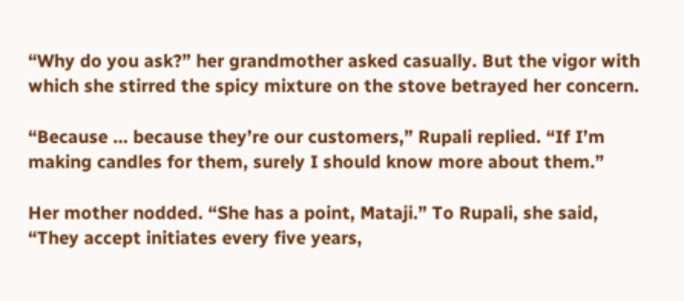“Why do you ask?” her grandmother asked casually. But the vigor with which she stirred the spicy mixture on the stove betrayed her concern.

“Because … because they’re our customers,” Rupali replied. “If I’m making candles for them, surely I should know more about them.”

Her mother nodded. “She has a point, Mataji.” To Rupali, she said, “They accept initiates every five years,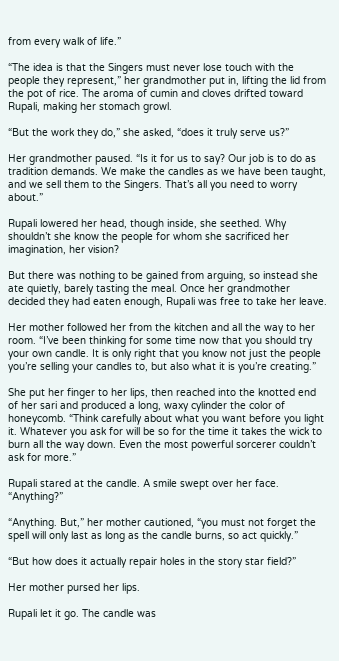from every walk of life.”

“The idea is that the Singers must never lose touch with the people they represent,” her grandmother put in, lifting the lid from the pot of rice. The aroma of cumin and cloves drifted toward Rupali, making her stomach growl.

“But the work they do,” she asked, “does it truly serve us?”

Her grandmother paused. “Is it for us to say? Our job is to do as tradition demands. We make the candles as we have been taught, and we sell them to the Singers. That’s all you need to worry about.”

Rupali lowered her head, though inside, she seethed. Why shouldn’t she know the people for whom she sacrificed her imagination, her vision?

But there was nothing to be gained from arguing, so instead she ate quietly, barely tasting the meal. Once her grandmother decided they had eaten enough, Rupali was free to take her leave.

Her mother followed her from the kitchen and all the way to her room. “I’ve been thinking for some time now that you should try your own candle. It is only right that you know not just the people you’re selling your candles to, but also what it is you’re creating.”

She put her finger to her lips, then reached into the knotted end of her sari and produced a long, waxy cylinder the color of honeycomb. “Think carefully about what you want before you light it. Whatever you ask for will be so for the time it takes the wick to burn all the way down. Even the most powerful sorcerer couldn’t ask for more.”

Rupali stared at the candle. A smile swept over her face. “Anything?”

“Anything. But,” her mother cautioned, “you must not forget the spell will only last as long as the candle burns, so act quickly.”

“But how does it actually repair holes in the story star field?”

Her mother pursed her lips.

Rupali let it go. The candle was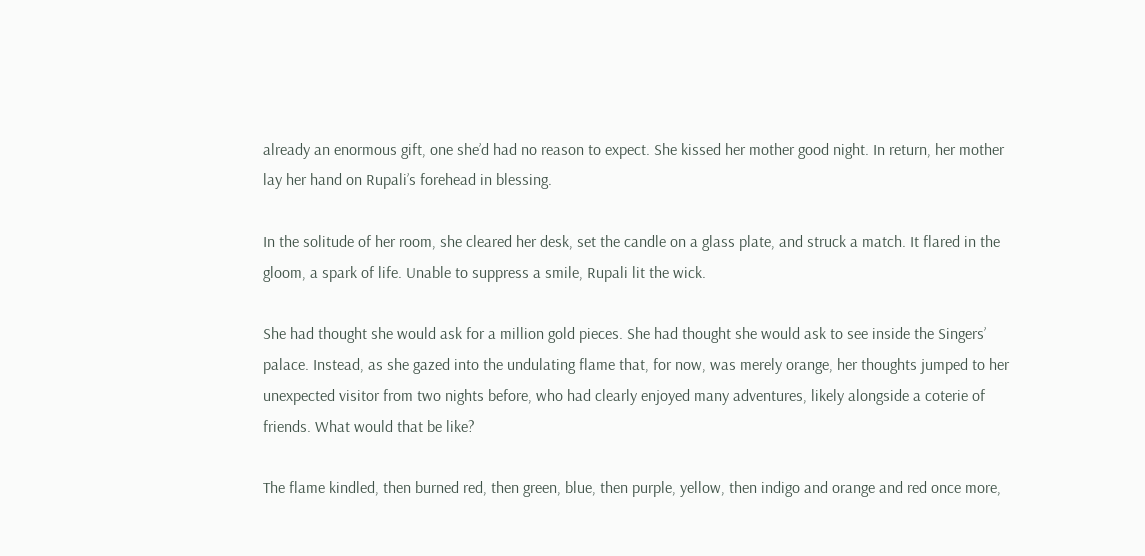already an enormous gift, one she’d had no reason to expect. She kissed her mother good night. In return, her mother lay her hand on Rupali’s forehead in blessing.

In the solitude of her room, she cleared her desk, set the candle on a glass plate, and struck a match. It flared in the gloom, a spark of life. Unable to suppress a smile, Rupali lit the wick.

She had thought she would ask for a million gold pieces. She had thought she would ask to see inside the Singers’ palace. Instead, as she gazed into the undulating flame that, for now, was merely orange, her thoughts jumped to her unexpected visitor from two nights before, who had clearly enjoyed many adventures, likely alongside a coterie of friends. What would that be like?

The flame kindled, then burned red, then green, blue, then purple, yellow, then indigo and orange and red once more,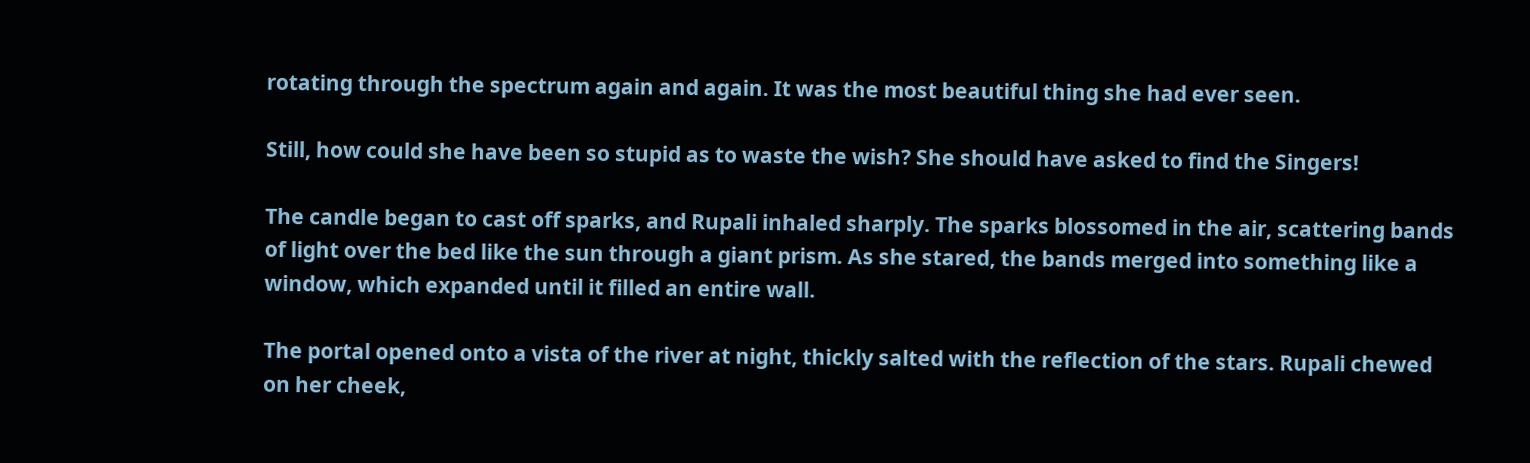rotating through the spectrum again and again. It was the most beautiful thing she had ever seen.

Still, how could she have been so stupid as to waste the wish? She should have asked to find the Singers!

The candle began to cast off sparks, and Rupali inhaled sharply. The sparks blossomed in the air, scattering bands of light over the bed like the sun through a giant prism. As she stared, the bands merged into something like a window, which expanded until it filled an entire wall.

The portal opened onto a vista of the river at night, thickly salted with the reflection of the stars. Rupali chewed on her cheek,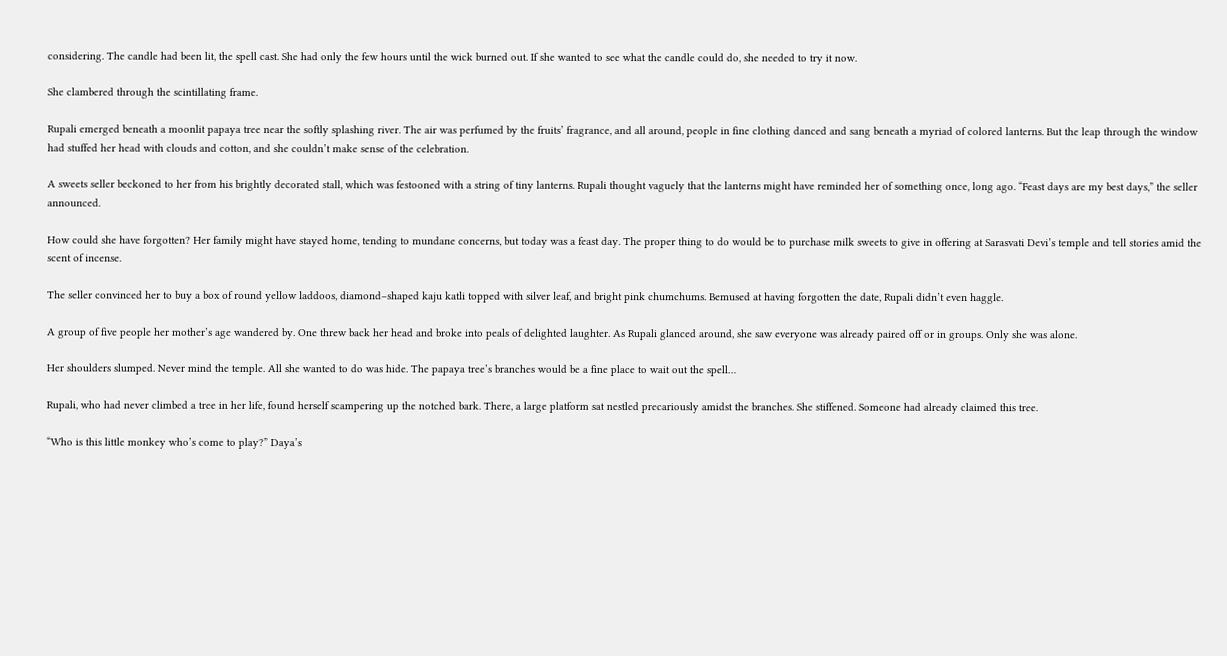considering. The candle had been lit, the spell cast. She had only the few hours until the wick burned out. If she wanted to see what the candle could do, she needed to try it now.

She clambered through the scintillating frame.

Rupali emerged beneath a moonlit papaya tree near the softly splashing river. The air was perfumed by the fruits’ fragrance, and all around, people in fine clothing danced and sang beneath a myriad of colored lanterns. But the leap through the window had stuffed her head with clouds and cotton, and she couldn’t make sense of the celebration.

A sweets seller beckoned to her from his brightly decorated stall, which was festooned with a string of tiny lanterns. Rupali thought vaguely that the lanterns might have reminded her of something once, long ago. “Feast days are my best days,” the seller announced.

How could she have forgotten? Her family might have stayed home, tending to mundane concerns, but today was a feast day. The proper thing to do would be to purchase milk sweets to give in offering at Sarasvati Devi’s temple and tell stories amid the scent of incense.

The seller convinced her to buy a box of round yellow laddoos, diamond–shaped kaju katli topped with silver leaf, and bright pink chumchums. Bemused at having forgotten the date, Rupali didn’t even haggle.

A group of five people her mother’s age wandered by. One threw back her head and broke into peals of delighted laughter. As Rupali glanced around, she saw everyone was already paired off or in groups. Only she was alone.

Her shoulders slumped. Never mind the temple. All she wanted to do was hide. The papaya tree’s branches would be a fine place to wait out the spell…

Rupali, who had never climbed a tree in her life, found herself scampering up the notched bark. There, a large platform sat nestled precariously amidst the branches. She stiffened. Someone had already claimed this tree.

“Who is this little monkey who’s come to play?” Daya’s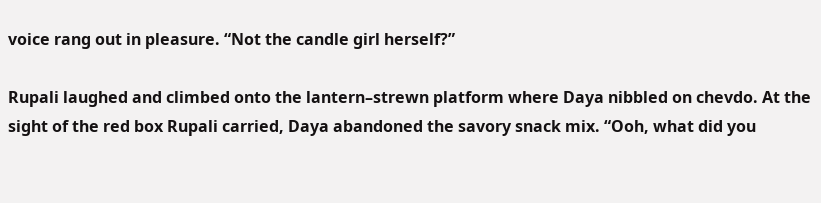voice rang out in pleasure. “Not the candle girl herself?”

Rupali laughed and climbed onto the lantern–strewn platform where Daya nibbled on chevdo. At the sight of the red box Rupali carried, Daya abandoned the savory snack mix. “Ooh, what did you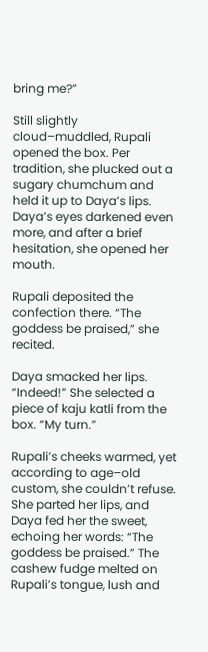bring me?”

Still slightly cloud–muddled, Rupali opened the box. Per tradition, she plucked out a sugary chumchum and held it up to Daya’s lips. Daya’s eyes darkened even more, and after a brief hesitation, she opened her mouth.

Rupali deposited the confection there. “The goddess be praised,” she recited.

Daya smacked her lips. “Indeed!” She selected a piece of kaju katli from the box. “My turn.”

Rupali’s cheeks warmed, yet according to age–old custom, she couldn’t refuse. She parted her lips, and Daya fed her the sweet, echoing her words: “The goddess be praised.” The cashew fudge melted on Rupali’s tongue, lush and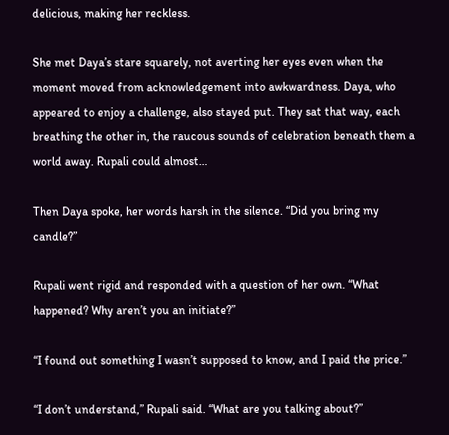delicious, making her reckless.

She met Daya’s stare squarely, not averting her eyes even when the moment moved from acknowledgement into awkwardness. Daya, who appeared to enjoy a challenge, also stayed put. They sat that way, each breathing the other in, the raucous sounds of celebration beneath them a world away. Rupali could almost…

Then Daya spoke, her words harsh in the silence. “Did you bring my candle?”

Rupali went rigid and responded with a question of her own. “What happened? Why aren’t you an initiate?”

“I found out something I wasn’t supposed to know, and I paid the price.”

“I don’t understand,” Rupali said. “What are you talking about?”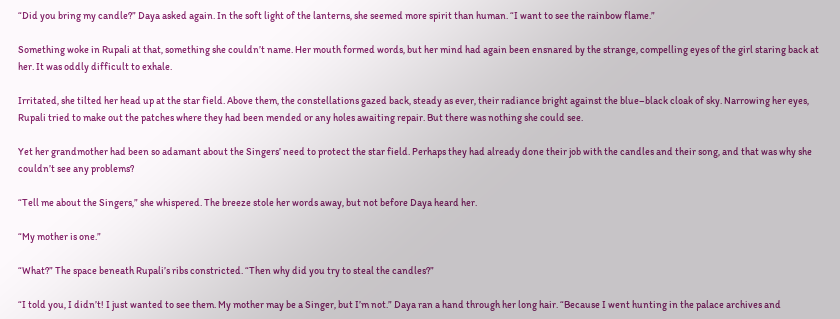“Did you bring my candle?” Daya asked again. In the soft light of the lanterns, she seemed more spirit than human. “I want to see the rainbow flame.”

Something woke in Rupali at that, something she couldn’t name. Her mouth formed words, but her mind had again been ensnared by the strange, compelling eyes of the girl staring back at her. It was oddly difficult to exhale.

Irritated, she tilted her head up at the star field. Above them, the constellations gazed back, steady as ever, their radiance bright against the blue–black cloak of sky. Narrowing her eyes, Rupali tried to make out the patches where they had been mended or any holes awaiting repair. But there was nothing she could see.

Yet her grandmother had been so adamant about the Singers’ need to protect the star field. Perhaps they had already done their job with the candles and their song, and that was why she couldn’t see any problems?

“Tell me about the Singers,” she whispered. The breeze stole her words away, but not before Daya heard her.

“My mother is one.”

“What?” The space beneath Rupali’s ribs constricted. “Then why did you try to steal the candles?”

“I told you, I didn’t! I just wanted to see them. My mother may be a Singer, but I’m not.” Daya ran a hand through her long hair. “Because I went hunting in the palace archives and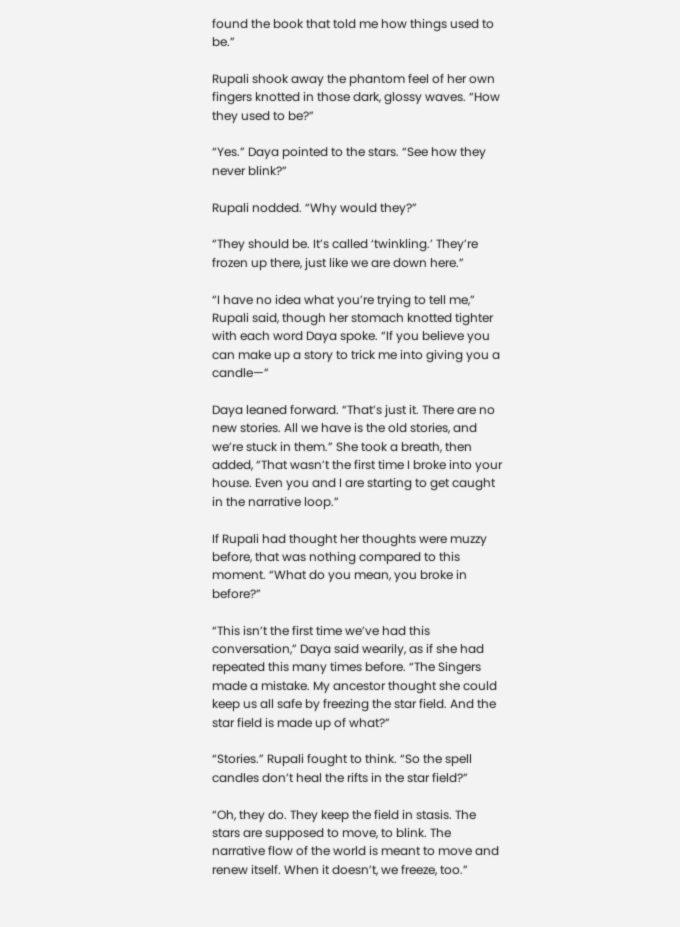found the book that told me how things used to be.”

Rupali shook away the phantom feel of her own fingers knotted in those dark, glossy waves. “How they used to be?”

“Yes.” Daya pointed to the stars. “See how they never blink?”

Rupali nodded. “Why would they?”

“They should be. It’s called ‘twinkling.’ They’re frozen up there, just like we are down here.”

“I have no idea what you’re trying to tell me,” Rupali said, though her stomach knotted tighter with each word Daya spoke. “If you believe you can make up a story to trick me into giving you a candle—”

Daya leaned forward. “That’s just it. There are no new stories. All we have is the old stories, and we’re stuck in them.” She took a breath, then added, “That wasn’t the first time I broke into your house. Even you and I are starting to get caught in the narrative loop.”

If Rupali had thought her thoughts were muzzy before, that was nothing compared to this moment. “What do you mean, you broke in before?”

“This isn’t the first time we’ve had this conversation,” Daya said wearily, as if she had repeated this many times before. “The Singers made a mistake. My ancestor thought she could keep us all safe by freezing the star field. And the star field is made up of what?”

“Stories.” Rupali fought to think. “So the spell candles don’t heal the rifts in the star field?”

“Oh, they do. They keep the field in stasis. The stars are supposed to move, to blink. The narrative flow of the world is meant to move and renew itself. When it doesn’t, we freeze, too.”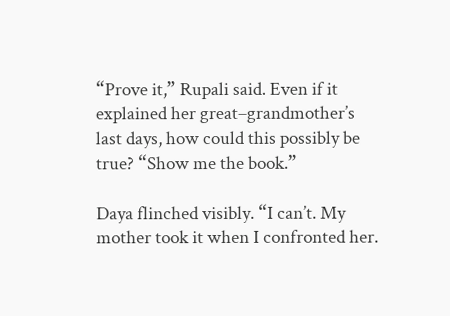“Prove it,” Rupali said. Even if it explained her great–grandmother’s last days, how could this possibly be true? “Show me the book.”

Daya flinched visibly. “I can’t. My mother took it when I confronted her.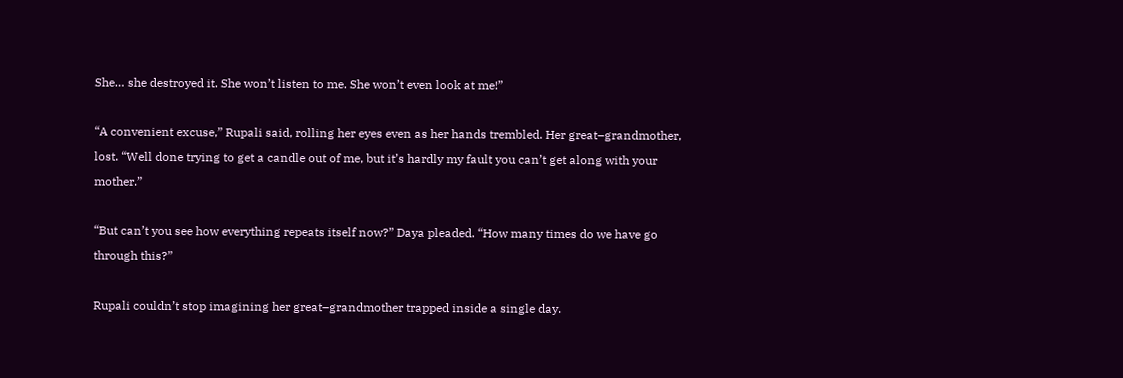She… she destroyed it. She won’t listen to me. She won’t even look at me!”

“A convenient excuse,” Rupali said, rolling her eyes even as her hands trembled. Her great–grandmother, lost. “Well done trying to get a candle out of me, but it’s hardly my fault you can’t get along with your mother.”

“But can’t you see how everything repeats itself now?” Daya pleaded. “How many times do we have go through this?”

Rupali couldn’t stop imagining her great–grandmother trapped inside a single day.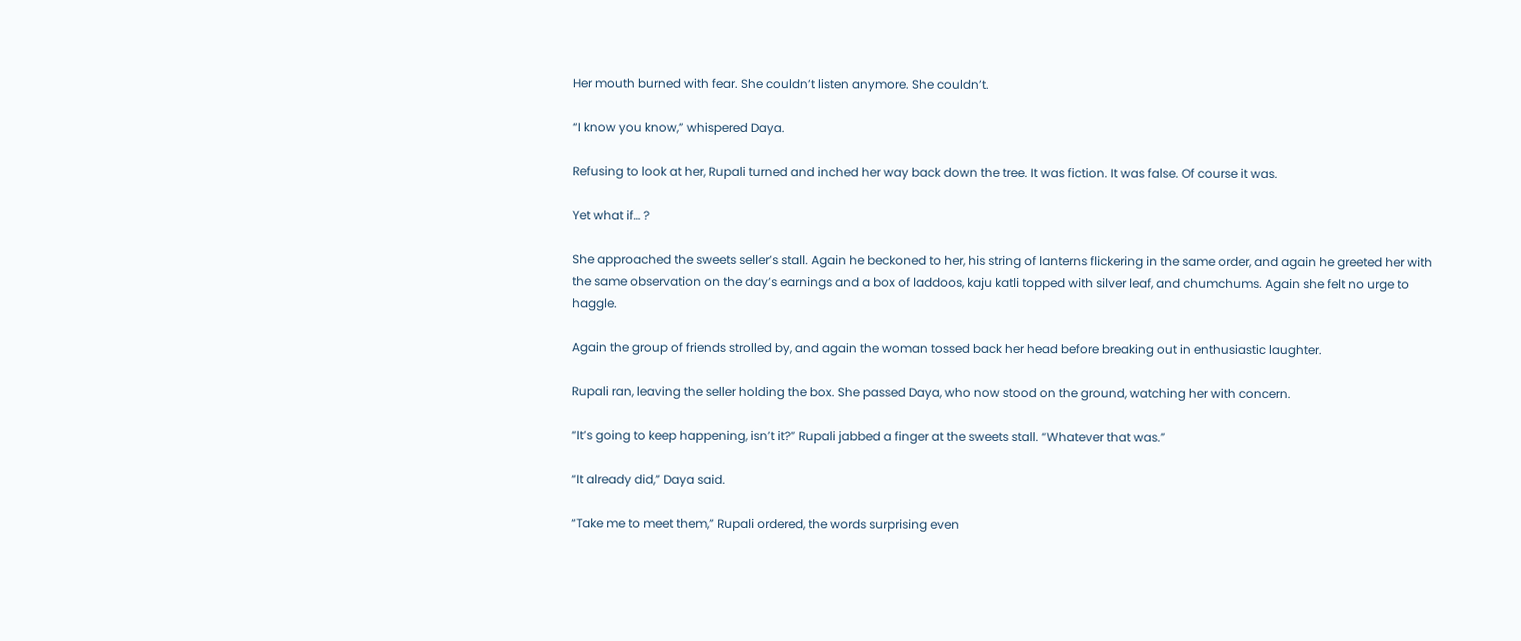Her mouth burned with fear. She couldn’t listen anymore. She couldn’t.

“I know you know,” whispered Daya.

Refusing to look at her, Rupali turned and inched her way back down the tree. It was fiction. It was false. Of course it was.

Yet what if… ?

She approached the sweets seller’s stall. Again he beckoned to her, his string of lanterns flickering in the same order, and again he greeted her with the same observation on the day’s earnings and a box of laddoos, kaju katli topped with silver leaf, and chumchums. Again she felt no urge to haggle.

Again the group of friends strolled by, and again the woman tossed back her head before breaking out in enthusiastic laughter.

Rupali ran, leaving the seller holding the box. She passed Daya, who now stood on the ground, watching her with concern.

“It’s going to keep happening, isn’t it?” Rupali jabbed a finger at the sweets stall. “Whatever that was.”

“It already did,” Daya said.

“Take me to meet them,” Rupali ordered, the words surprising even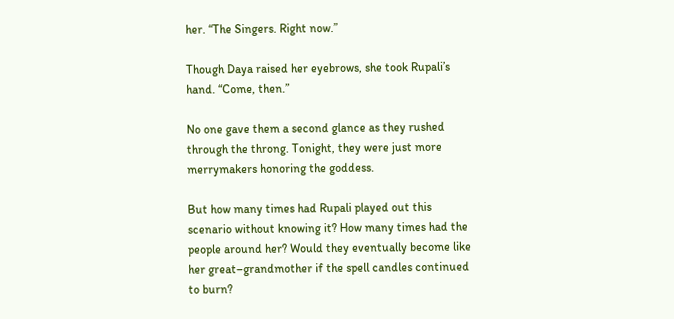her. “The Singers. Right now.”

Though Daya raised her eyebrows, she took Rupali’s hand. “Come, then.”

No one gave them a second glance as they rushed through the throng. Tonight, they were just more merrymakers honoring the goddess.

But how many times had Rupali played out this scenario without knowing it? How many times had the people around her? Would they eventually become like her great–grandmother if the spell candles continued to burn?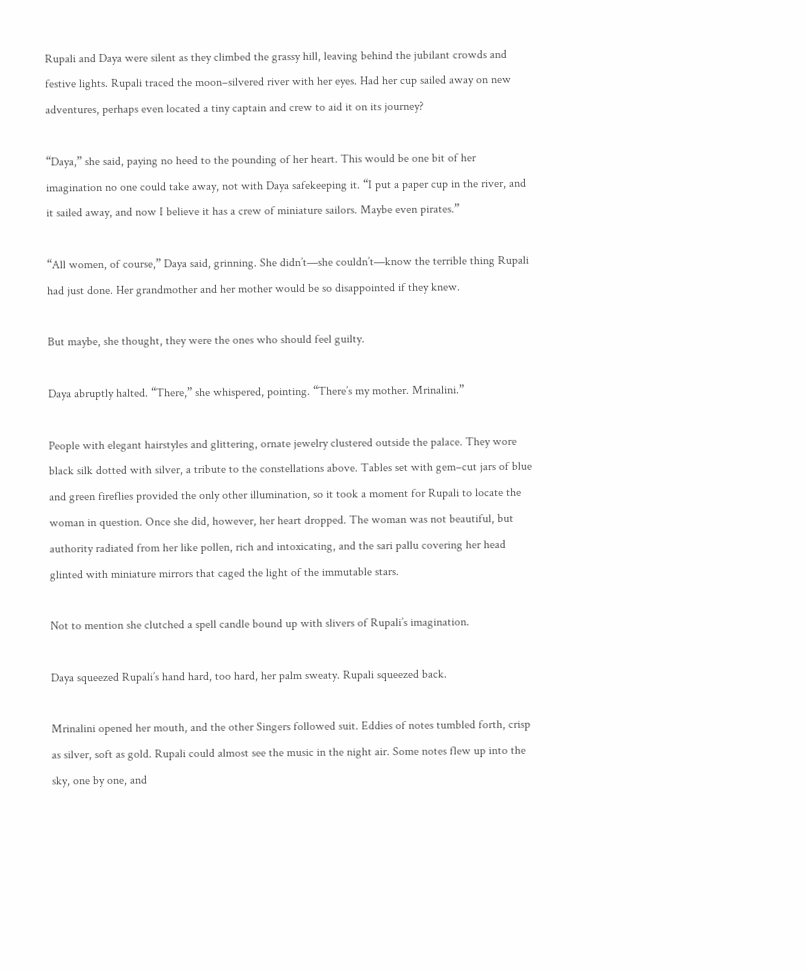Rupali and Daya were silent as they climbed the grassy hill, leaving behind the jubilant crowds and festive lights. Rupali traced the moon–silvered river with her eyes. Had her cup sailed away on new adventures, perhaps even located a tiny captain and crew to aid it on its journey?

“Daya,” she said, paying no heed to the pounding of her heart. This would be one bit of her imagination no one could take away, not with Daya safekeeping it. “I put a paper cup in the river, and it sailed away, and now I believe it has a crew of miniature sailors. Maybe even pirates.”

“All women, of course,” Daya said, grinning. She didn’t—she couldn’t—know the terrible thing Rupali had just done. Her grandmother and her mother would be so disappointed if they knew.

But maybe, she thought, they were the ones who should feel guilty.

Daya abruptly halted. “There,” she whispered, pointing. “There’s my mother. Mrinalini.”

People with elegant hairstyles and glittering, ornate jewelry clustered outside the palace. They wore black silk dotted with silver, a tribute to the constellations above. Tables set with gem–cut jars of blue and green fireflies provided the only other illumination, so it took a moment for Rupali to locate the woman in question. Once she did, however, her heart dropped. The woman was not beautiful, but authority radiated from her like pollen, rich and intoxicating, and the sari pallu covering her head glinted with miniature mirrors that caged the light of the immutable stars.

Not to mention she clutched a spell candle bound up with slivers of Rupali’s imagination.

Daya squeezed Rupali’s hand hard, too hard, her palm sweaty. Rupali squeezed back.

Mrinalini opened her mouth, and the other Singers followed suit. Eddies of notes tumbled forth, crisp as silver, soft as gold. Rupali could almost see the music in the night air. Some notes flew up into the sky, one by one, and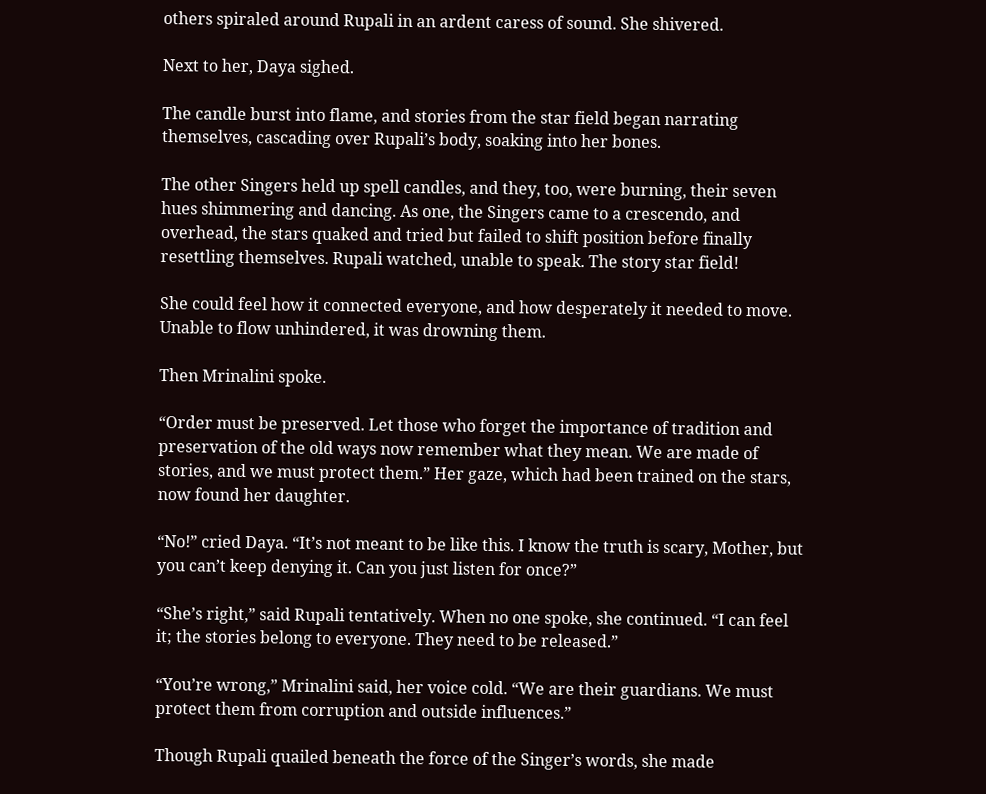others spiraled around Rupali in an ardent caress of sound. She shivered.

Next to her, Daya sighed.

The candle burst into flame, and stories from the star field began narrating themselves, cascading over Rupali’s body, soaking into her bones.

The other Singers held up spell candles, and they, too, were burning, their seven hues shimmering and dancing. As one, the Singers came to a crescendo, and overhead, the stars quaked and tried but failed to shift position before finally resettling themselves. Rupali watched, unable to speak. The story star field!

She could feel how it connected everyone, and how desperately it needed to move. Unable to flow unhindered, it was drowning them.

Then Mrinalini spoke.

“Order must be preserved. Let those who forget the importance of tradition and preservation of the old ways now remember what they mean. We are made of stories, and we must protect them.” Her gaze, which had been trained on the stars, now found her daughter.

“No!” cried Daya. “It’s not meant to be like this. I know the truth is scary, Mother, but you can’t keep denying it. Can you just listen for once?”

“She’s right,” said Rupali tentatively. When no one spoke, she continued. “I can feel it; the stories belong to everyone. They need to be released.”

“You’re wrong,” Mrinalini said, her voice cold. “We are their guardians. We must protect them from corruption and outside influences.”

Though Rupali quailed beneath the force of the Singer’s words, she made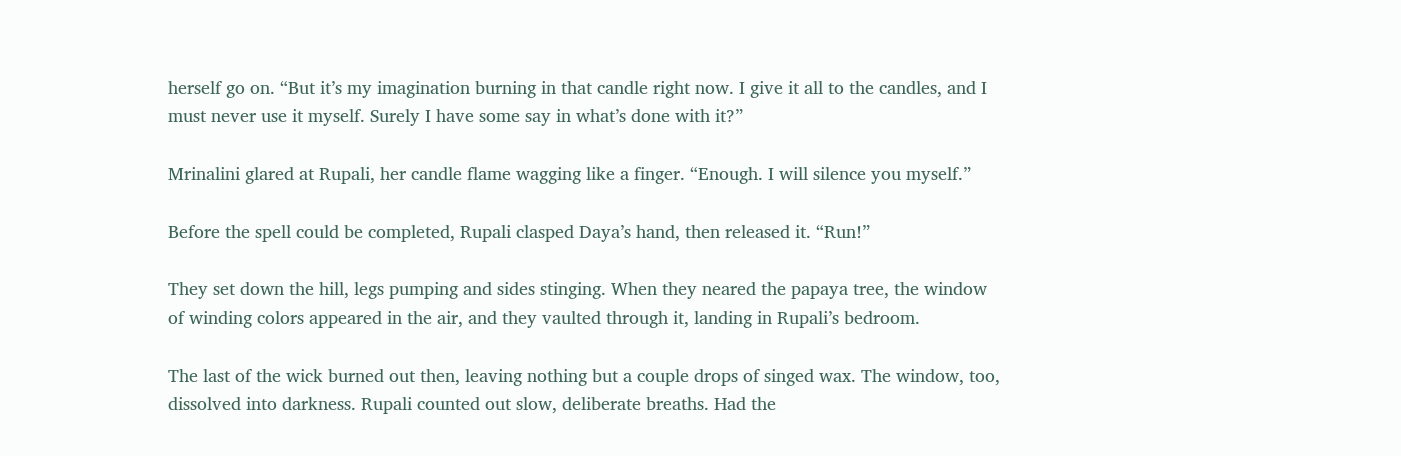herself go on. “But it’s my imagination burning in that candle right now. I give it all to the candles, and I must never use it myself. Surely I have some say in what’s done with it?”

Mrinalini glared at Rupali, her candle flame wagging like a finger. “Enough. I will silence you myself.”

Before the spell could be completed, Rupali clasped Daya’s hand, then released it. “Run!”

They set down the hill, legs pumping and sides stinging. When they neared the papaya tree, the window of winding colors appeared in the air, and they vaulted through it, landing in Rupali’s bedroom.

The last of the wick burned out then, leaving nothing but a couple drops of singed wax. The window, too, dissolved into darkness. Rupali counted out slow, deliberate breaths. Had the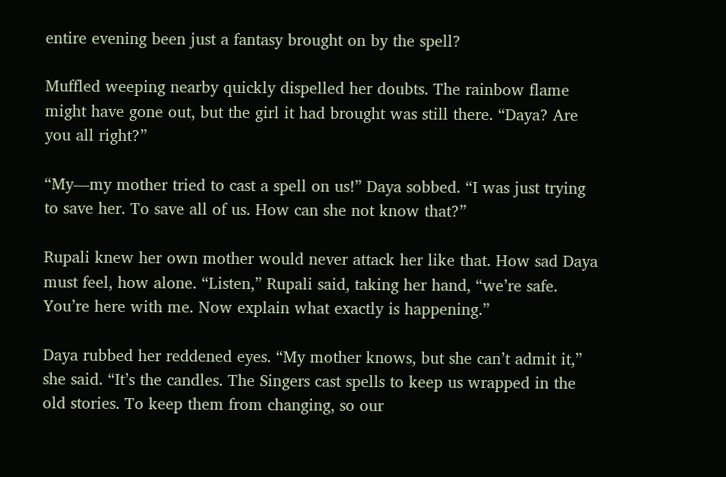entire evening been just a fantasy brought on by the spell?

Muffled weeping nearby quickly dispelled her doubts. The rainbow flame might have gone out, but the girl it had brought was still there. “Daya? Are you all right?”

“My—my mother tried to cast a spell on us!” Daya sobbed. “I was just trying to save her. To save all of us. How can she not know that?”

Rupali knew her own mother would never attack her like that. How sad Daya must feel, how alone. “Listen,” Rupali said, taking her hand, “we’re safe. You’re here with me. Now explain what exactly is happening.”

Daya rubbed her reddened eyes. “My mother knows, but she can’t admit it,” she said. “It’s the candles. The Singers cast spells to keep us wrapped in the old stories. To keep them from changing, so our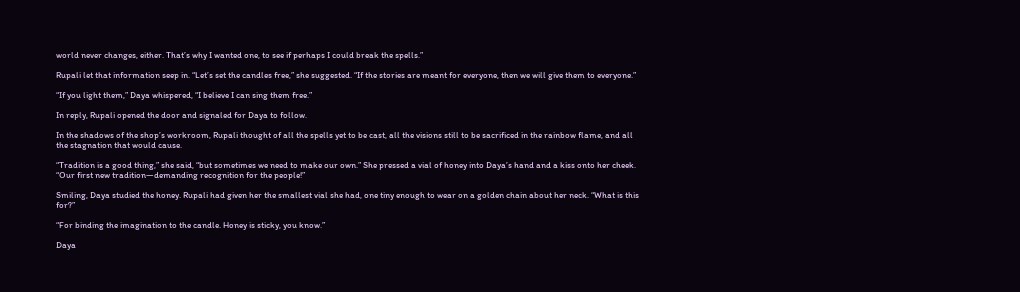world never changes, either. That’s why I wanted one, to see if perhaps I could break the spells.”

Rupali let that information seep in. “Let’s set the candles free,” she suggested. “If the stories are meant for everyone, then we will give them to everyone.”

“If you light them,” Daya whispered, “I believe I can sing them free.”

In reply, Rupali opened the door and signaled for Daya to follow.

In the shadows of the shop’s workroom, Rupali thought of all the spells yet to be cast, all the visions still to be sacrificed in the rainbow flame, and all the stagnation that would cause.

“Tradition is a good thing,” she said, “but sometimes we need to make our own.” She pressed a vial of honey into Daya’s hand and a kiss onto her cheek. “Our first new tradition—demanding recognition for the people!”

Smiling, Daya studied the honey. Rupali had given her the smallest vial she had, one tiny enough to wear on a golden chain about her neck. “What is this for?”

“For binding the imagination to the candle. Honey is sticky, you know.”

Daya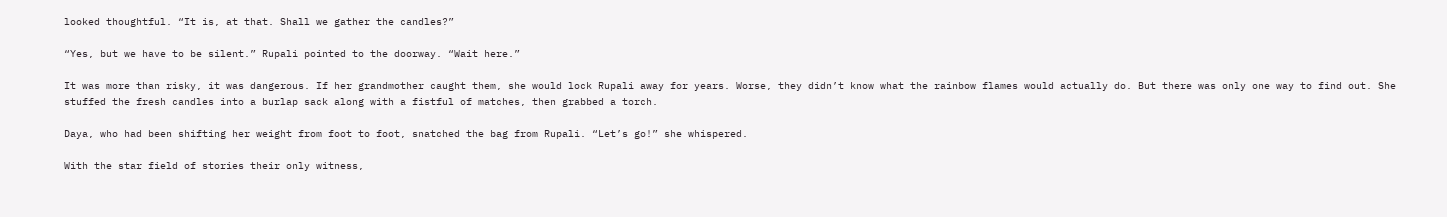looked thoughtful. “It is, at that. Shall we gather the candles?”

“Yes, but we have to be silent.” Rupali pointed to the doorway. “Wait here.”

It was more than risky, it was dangerous. If her grandmother caught them, she would lock Rupali away for years. Worse, they didn’t know what the rainbow flames would actually do. But there was only one way to find out. She stuffed the fresh candles into a burlap sack along with a fistful of matches, then grabbed a torch.

Daya, who had been shifting her weight from foot to foot, snatched the bag from Rupali. “Let’s go!” she whispered.

With the star field of stories their only witness,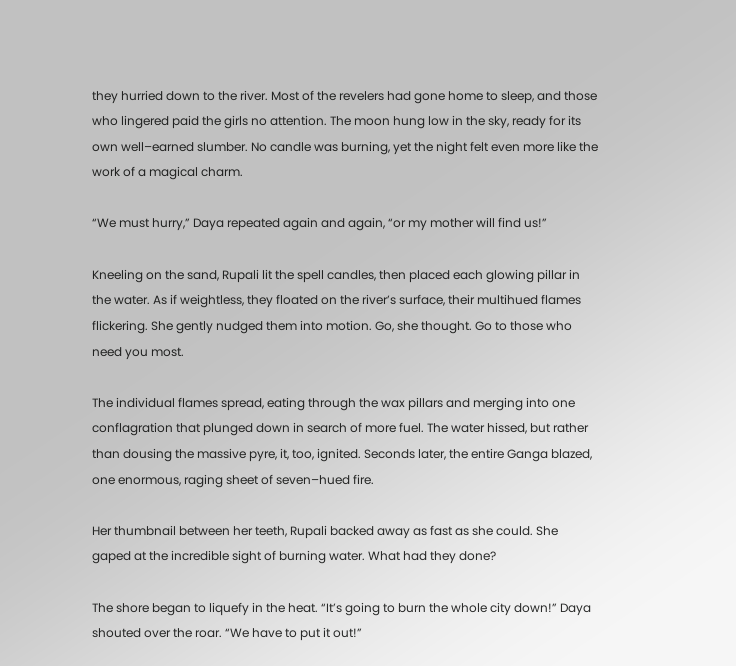they hurried down to the river. Most of the revelers had gone home to sleep, and those who lingered paid the girls no attention. The moon hung low in the sky, ready for its own well–earned slumber. No candle was burning, yet the night felt even more like the work of a magical charm.

“We must hurry,” Daya repeated again and again, “or my mother will find us!”

Kneeling on the sand, Rupali lit the spell candles, then placed each glowing pillar in the water. As if weightless, they floated on the river’s surface, their multihued flames flickering. She gently nudged them into motion. Go, she thought. Go to those who need you most.

The individual flames spread, eating through the wax pillars and merging into one conflagration that plunged down in search of more fuel. The water hissed, but rather than dousing the massive pyre, it, too, ignited. Seconds later, the entire Ganga blazed, one enormous, raging sheet of seven–hued fire.

Her thumbnail between her teeth, Rupali backed away as fast as she could. She gaped at the incredible sight of burning water. What had they done?

The shore began to liquefy in the heat. “It’s going to burn the whole city down!” Daya shouted over the roar. “We have to put it out!”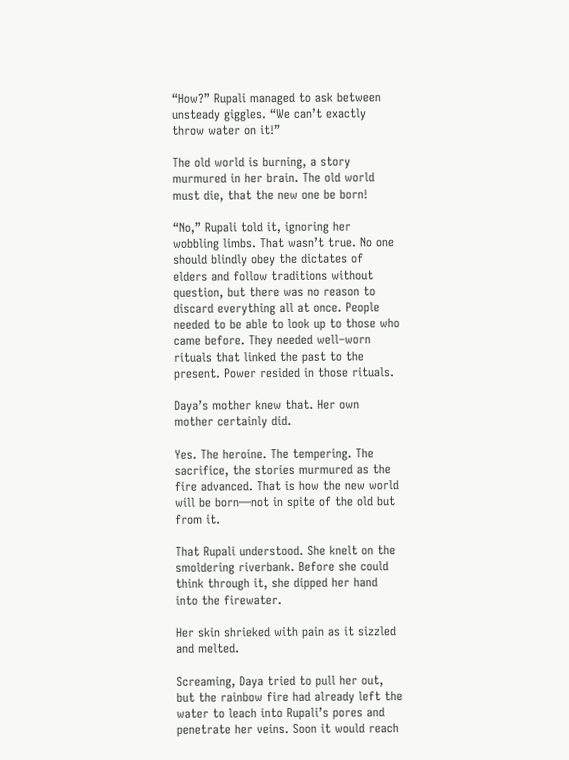“How?” Rupali managed to ask between unsteady giggles. “We can’t exactly throw water on it!”

The old world is burning, a story murmured in her brain. The old world must die, that the new one be born!

“No,” Rupali told it, ignoring her wobbling limbs. That wasn’t true. No one should blindly obey the dictates of elders and follow traditions without question, but there was no reason to discard everything all at once. People needed to be able to look up to those who came before. They needed well–worn rituals that linked the past to the present. Power resided in those rituals.

Daya’s mother knew that. Her own mother certainly did.

Yes. The heroine. The tempering. The sacrifice, the stories murmured as the fire advanced. That is how the new world will be born—not in spite of the old but from it.

That Rupali understood. She knelt on the smoldering riverbank. Before she could think through it, she dipped her hand into the firewater.

Her skin shrieked with pain as it sizzled and melted.

Screaming, Daya tried to pull her out, but the rainbow fire had already left the water to leach into Rupali’s pores and penetrate her veins. Soon it would reach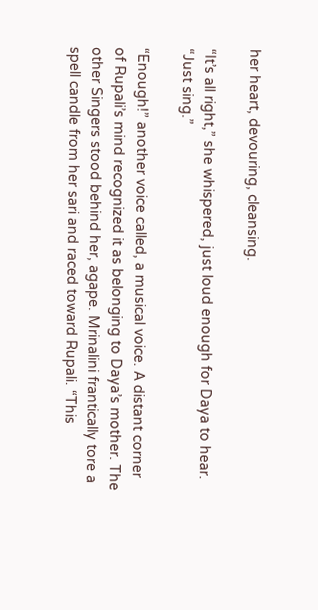her heart, devouring, cleansing.

“It’s all right,” she whispered, just loud enough for Daya to hear. “Just sing.”

“Enough!” another voice called, a musical voice. A distant corner of Rupali’s mind recognized it as belonging to Daya’s mother. The other Singers stood behind her, agape. Mrinalini frantically tore a spell candle from her sari and raced toward Rupali. “This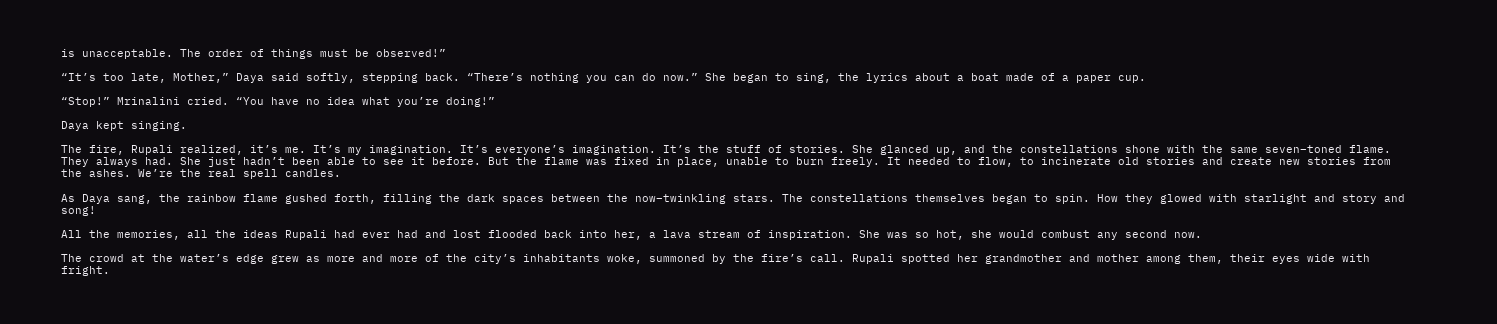is unacceptable. The order of things must be observed!”

“It’s too late, Mother,” Daya said softly, stepping back. “There’s nothing you can do now.” She began to sing, the lyrics about a boat made of a paper cup.

“Stop!” Mrinalini cried. “You have no idea what you’re doing!”

Daya kept singing.

The fire, Rupali realized, it’s me. It’s my imagination. It’s everyone’s imagination. It’s the stuff of stories. She glanced up, and the constellations shone with the same seven–toned flame. They always had. She just hadn’t been able to see it before. But the flame was fixed in place, unable to burn freely. It needed to flow, to incinerate old stories and create new stories from the ashes. We’re the real spell candles.

As Daya sang, the rainbow flame gushed forth, filling the dark spaces between the now–twinkling stars. The constellations themselves began to spin. How they glowed with starlight and story and song!

All the memories, all the ideas Rupali had ever had and lost flooded back into her, a lava stream of inspiration. She was so hot, she would combust any second now.

The crowd at the water’s edge grew as more and more of the city’s inhabitants woke, summoned by the fire’s call. Rupali spotted her grandmother and mother among them, their eyes wide with fright.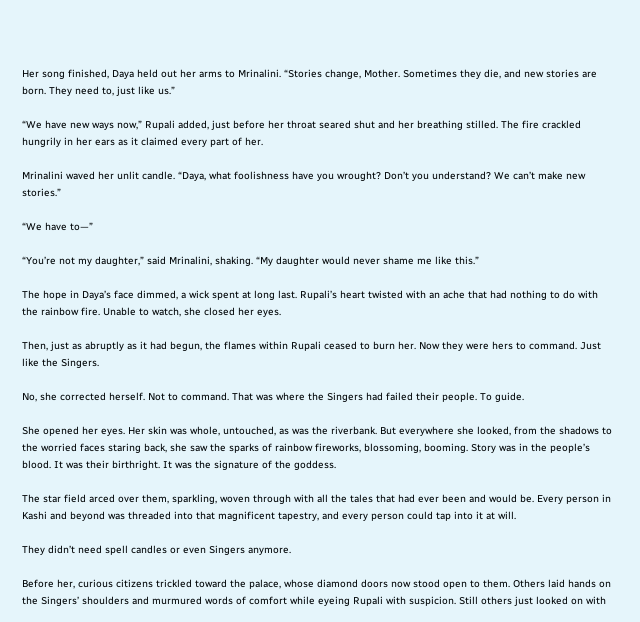Her song finished, Daya held out her arms to Mrinalini. “Stories change, Mother. Sometimes they die, and new stories are born. They need to, just like us.”

“We have new ways now,” Rupali added, just before her throat seared shut and her breathing stilled. The fire crackled hungrily in her ears as it claimed every part of her.

Mrinalini waved her unlit candle. “Daya, what foolishness have you wrought? Don’t you understand? We can’t make new stories.”

“We have to—”

“You’re not my daughter,” said Mrinalini, shaking. “My daughter would never shame me like this.”

The hope in Daya’s face dimmed, a wick spent at long last. Rupali’s heart twisted with an ache that had nothing to do with the rainbow fire. Unable to watch, she closed her eyes.

Then, just as abruptly as it had begun, the flames within Rupali ceased to burn her. Now they were hers to command. Just like the Singers.

No, she corrected herself. Not to command. That was where the Singers had failed their people. To guide.

She opened her eyes. Her skin was whole, untouched, as was the riverbank. But everywhere she looked, from the shadows to the worried faces staring back, she saw the sparks of rainbow fireworks, blossoming, booming. Story was in the people’s blood. It was their birthright. It was the signature of the goddess.

The star field arced over them, sparkling, woven through with all the tales that had ever been and would be. Every person in Kashi and beyond was threaded into that magnificent tapestry, and every person could tap into it at will.

They didn’t need spell candles or even Singers anymore.

Before her, curious citizens trickled toward the palace, whose diamond doors now stood open to them. Others laid hands on the Singers’ shoulders and murmured words of comfort while eyeing Rupali with suspicion. Still others just looked on with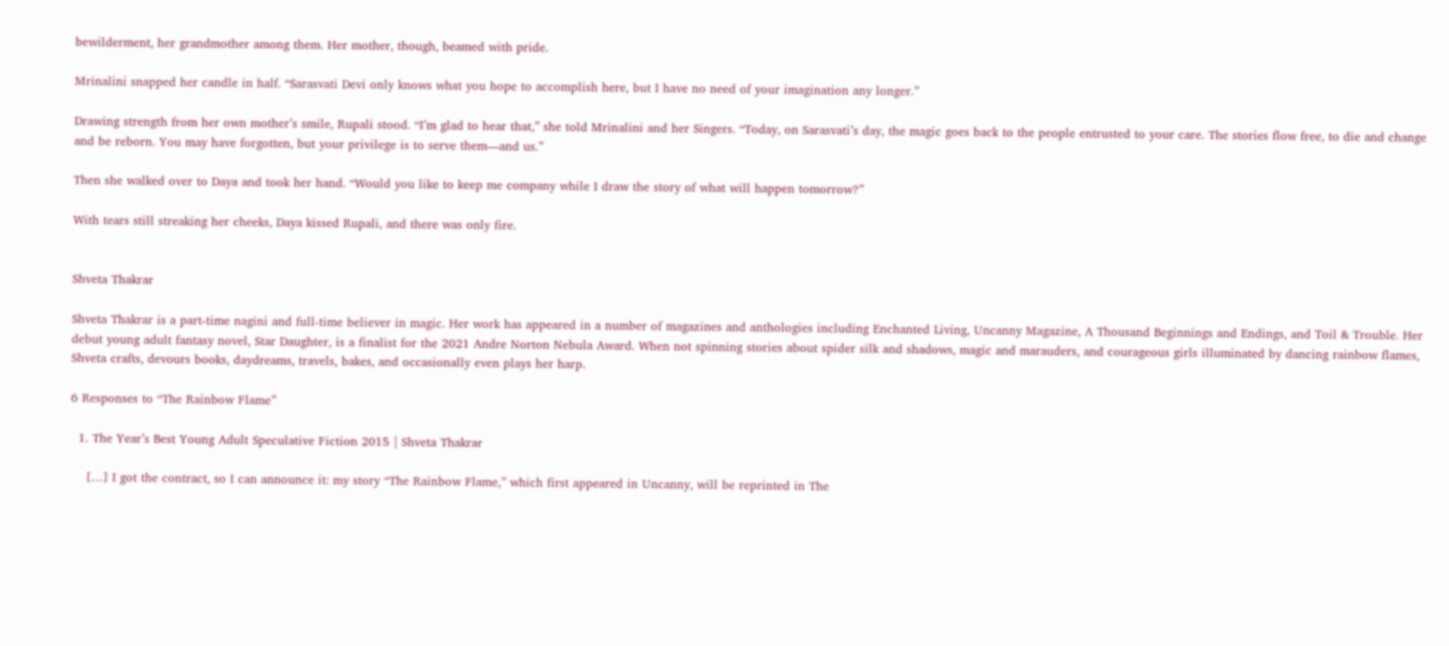bewilderment, her grandmother among them. Her mother, though, beamed with pride.

Mrinalini snapped her candle in half. “Sarasvati Devi only knows what you hope to accomplish here, but I have no need of your imagination any longer.”

Drawing strength from her own mother’s smile, Rupali stood. “I’m glad to hear that,” she told Mrinalini and her Singers. “Today, on Sarasvati’s day, the magic goes back to the people entrusted to your care. The stories flow free, to die and change and be reborn. You may have forgotten, but your privilege is to serve them—and us.”

Then she walked over to Daya and took her hand. “Would you like to keep me company while I draw the story of what will happen tomorrow?”

With tears still streaking her cheeks, Daya kissed Rupali, and there was only fire.


Shveta Thakrar

Shveta Thakrar is a part-time nagini and full-time believer in magic. Her work has appeared in a number of magazines and anthologies including Enchanted Living, Uncanny Magazine, A Thousand Beginnings and Endings, and Toil & Trouble. Her debut young adult fantasy novel, Star Daughter, is a finalist for the 2021 Andre Norton Nebula Award. When not spinning stories about spider silk and shadows, magic and marauders, and courageous girls illuminated by dancing rainbow flames, Shveta crafts, devours books, daydreams, travels, bakes, and occasionally even plays her harp.

6 Responses to “The Rainbow Flame”

  1. The Year’s Best Young Adult Speculative Fiction 2015 | Shveta Thakrar

    […] I got the contract, so I can announce it: my story “The Rainbow Flame,” which first appeared in Uncanny, will be reprinted in The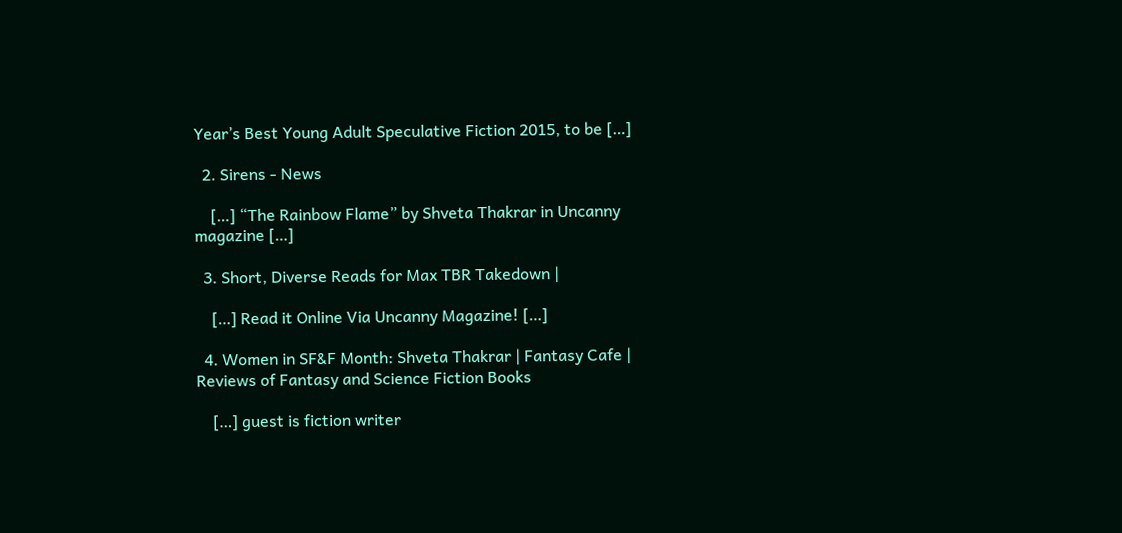Year’s Best Young Adult Speculative Fiction 2015, to be […]

  2. Sirens - News

    […] “The Rainbow Flame” by Shveta Thakrar in Uncanny magazine […]

  3. Short, Diverse Reads for Max TBR Takedown |

    […] Read it Online Via Uncanny Magazine! […]

  4. Women in SF&F Month: Shveta Thakrar | Fantasy Cafe | Reviews of Fantasy and Science Fiction Books

    […] guest is fiction writer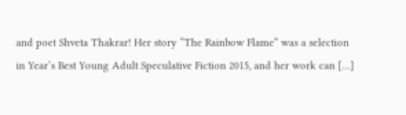and poet Shveta Thakrar! Her story “The Rainbow Flame” was a selection in Year’s Best Young Adult Speculative Fiction 2015, and her work can […]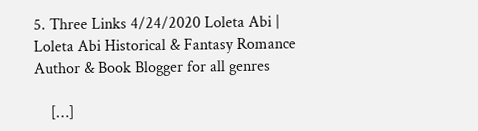5. Three Links 4/24/2020 Loleta Abi | Loleta Abi Historical & Fantasy Romance Author & Book Blogger for all genres

    […]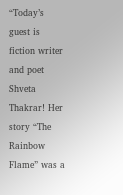“Today’s guest is fiction writer and poet Shveta Thakrar! Her story “The Rainbow Flame” was a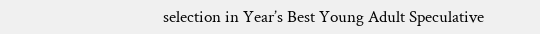selection in Year’s Best Young Adult Speculative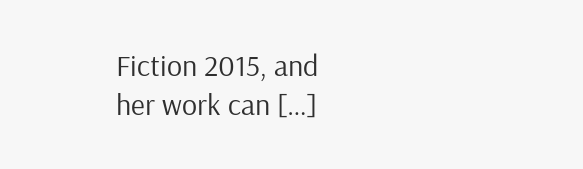Fiction 2015, and her work can […]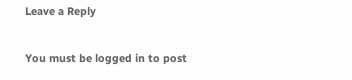Leave a Reply

You must be logged in to post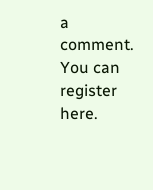a comment. You can register here.